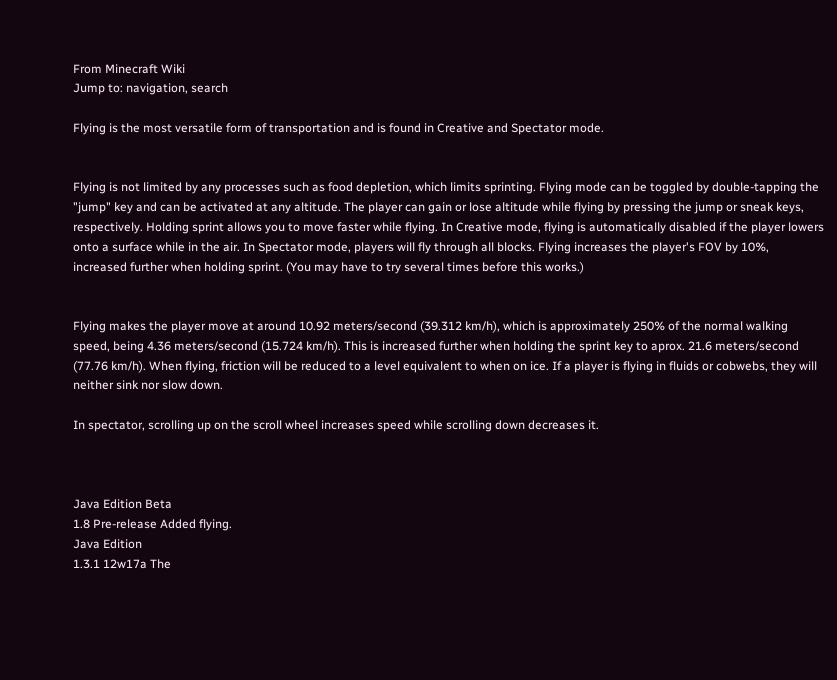From Minecraft Wiki
Jump to: navigation, search

Flying is the most versatile form of transportation and is found in Creative and Spectator mode.


Flying is not limited by any processes such as food depletion, which limits sprinting. Flying mode can be toggled by double-tapping the "jump" key and can be activated at any altitude. The player can gain or lose altitude while flying by pressing the jump or sneak keys, respectively. Holding sprint allows you to move faster while flying. In Creative mode, flying is automatically disabled if the player lowers onto a surface while in the air. In Spectator mode, players will fly through all blocks. Flying increases the player's FOV by 10%, increased further when holding sprint. (You may have to try several times before this works.)


Flying makes the player move at around 10.92 meters/second (39.312 km/h), which is approximately 250% of the normal walking speed, being 4.36 meters/second (15.724 km/h). This is increased further when holding the sprint key to aprox. 21.6 meters/second (77.76 km/h). When flying, friction will be reduced to a level equivalent to when on ice. If a player is flying in fluids or cobwebs, they will neither sink nor slow down.

In spectator, scrolling up on the scroll wheel increases speed while scrolling down decreases it.



Java Edition Beta
1.8 Pre-release Added flying.
Java Edition
1.3.1 12w17a The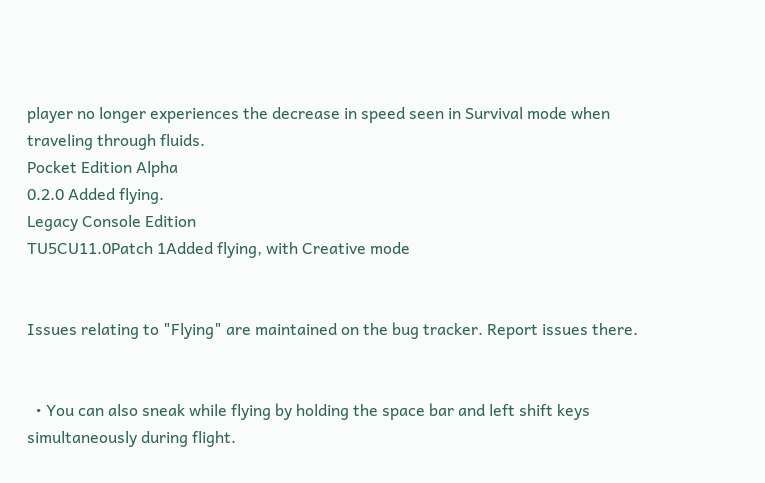player no longer experiences the decrease in speed seen in Survival mode when traveling through fluids.
Pocket Edition Alpha
0.2.0 Added flying.
Legacy Console Edition
TU5CU11.0Patch 1Added flying, with Creative mode


Issues relating to "Flying" are maintained on the bug tracker. Report issues there.


  • You can also sneak while flying by holding the space bar and left shift keys simultaneously during flight.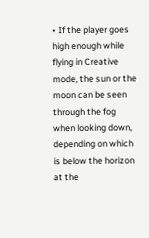• If the player goes high enough while flying in Creative mode, the sun or the moon can be seen through the fog when looking down, depending on which is below the horizon at the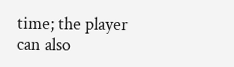time; the player can also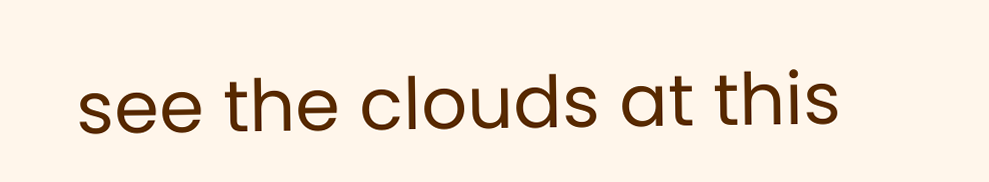see the clouds at this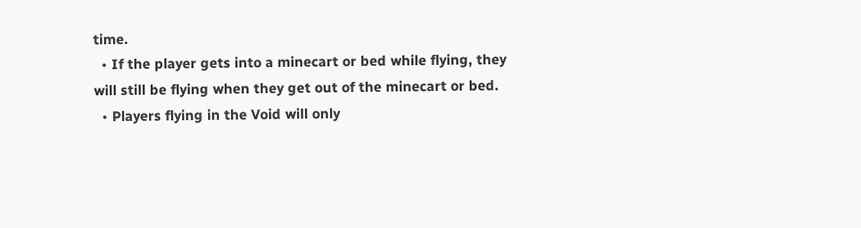time.
  • If the player gets into a minecart or bed while flying, they will still be flying when they get out of the minecart or bed.
  • Players flying in the Void will only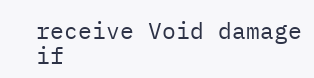receive Void damage if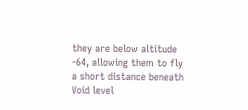they are below altitude -64, allowing them to fly a short distance beneath Void level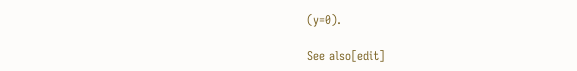(y=0).

See also[edit]